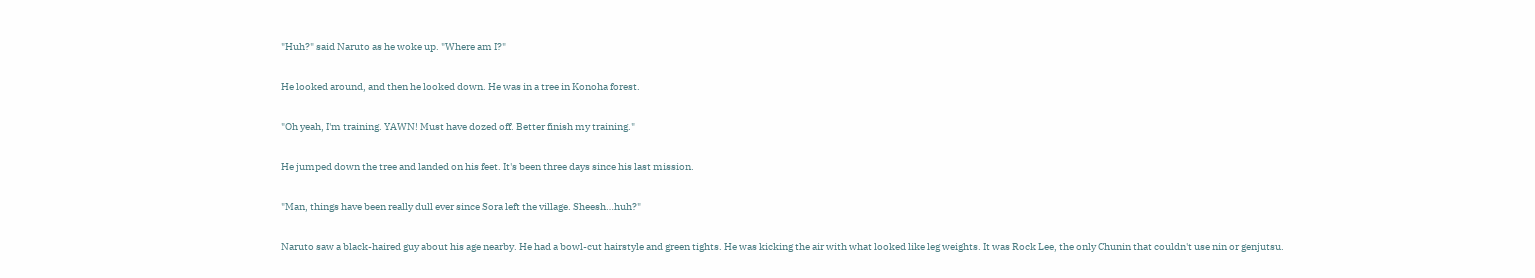"Huh?" said Naruto as he woke up. "Where am I?"

He looked around, and then he looked down. He was in a tree in Konoha forest.

"Oh yeah, I'm training. YAWN! Must have dozed off. Better finish my training."

He jumped down the tree and landed on his feet. It's been three days since his last mission.

"Man, things have been really dull ever since Sora left the village. Sheesh…huh?"

Naruto saw a black-haired guy about his age nearby. He had a bowl-cut hairstyle and green tights. He was kicking the air with what looked like leg weights. It was Rock Lee, the only Chunin that couldn't use nin or genjutsu.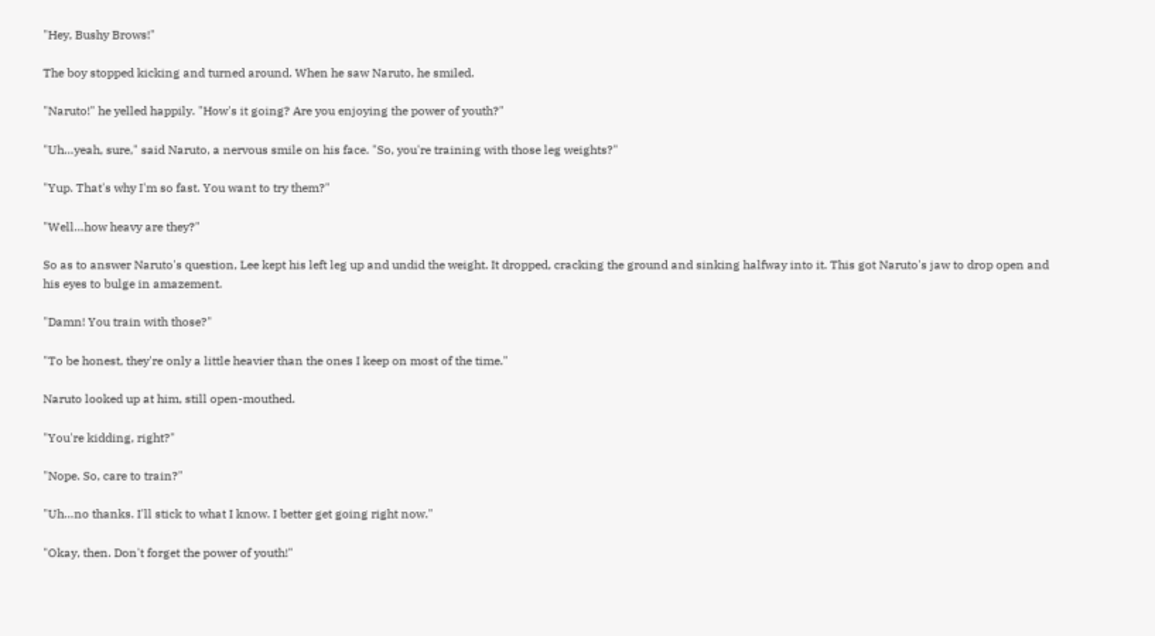"Hey, Bushy Brows!"

The boy stopped kicking and turned around. When he saw Naruto, he smiled.

"Naruto!" he yelled happily. "How's it going? Are you enjoying the power of youth?"

"Uh…yeah, sure," said Naruto, a nervous smile on his face. "So, you're training with those leg weights?"

"Yup. That's why I'm so fast. You want to try them?"

"Well…how heavy are they?"

So as to answer Naruto's question, Lee kept his left leg up and undid the weight. It dropped, cracking the ground and sinking halfway into it. This got Naruto's jaw to drop open and his eyes to bulge in amazement.

"Damn! You train with those?"

"To be honest, they're only a little heavier than the ones I keep on most of the time."

Naruto looked up at him, still open-mouthed.

"You're kidding, right?"

"Nope. So, care to train?"

"Uh…no thanks. I'll stick to what I know. I better get going right now."

"Okay, then. Don't forget the power of youth!"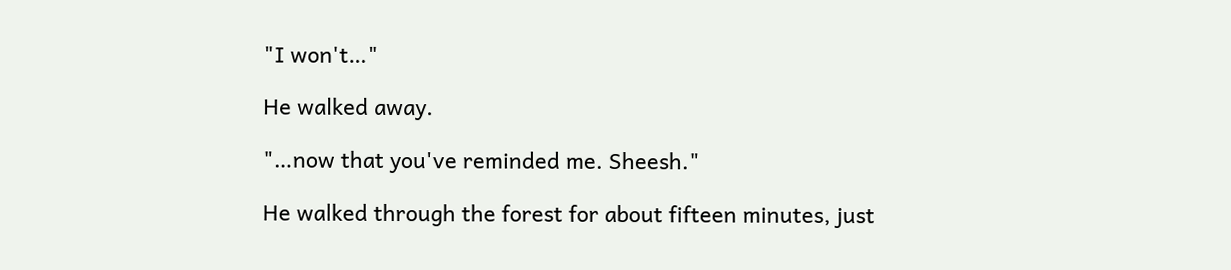"I won't…"

He walked away.

"…now that you've reminded me. Sheesh."

He walked through the forest for about fifteen minutes, just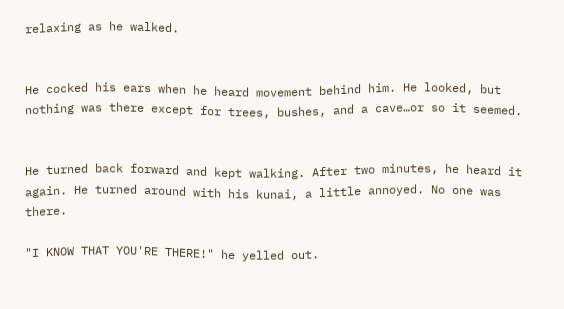relaxing as he walked.


He cocked his ears when he heard movement behind him. He looked, but nothing was there except for trees, bushes, and a cave…or so it seemed.


He turned back forward and kept walking. After two minutes, he heard it again. He turned around with his kunai, a little annoyed. No one was there.

"I KNOW THAT YOU'RE THERE!" he yelled out.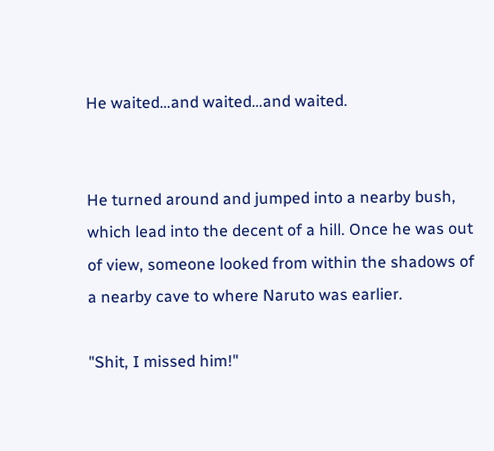He waited…and waited…and waited.


He turned around and jumped into a nearby bush, which lead into the decent of a hill. Once he was out of view, someone looked from within the shadows of a nearby cave to where Naruto was earlier.

"Shit, I missed him!"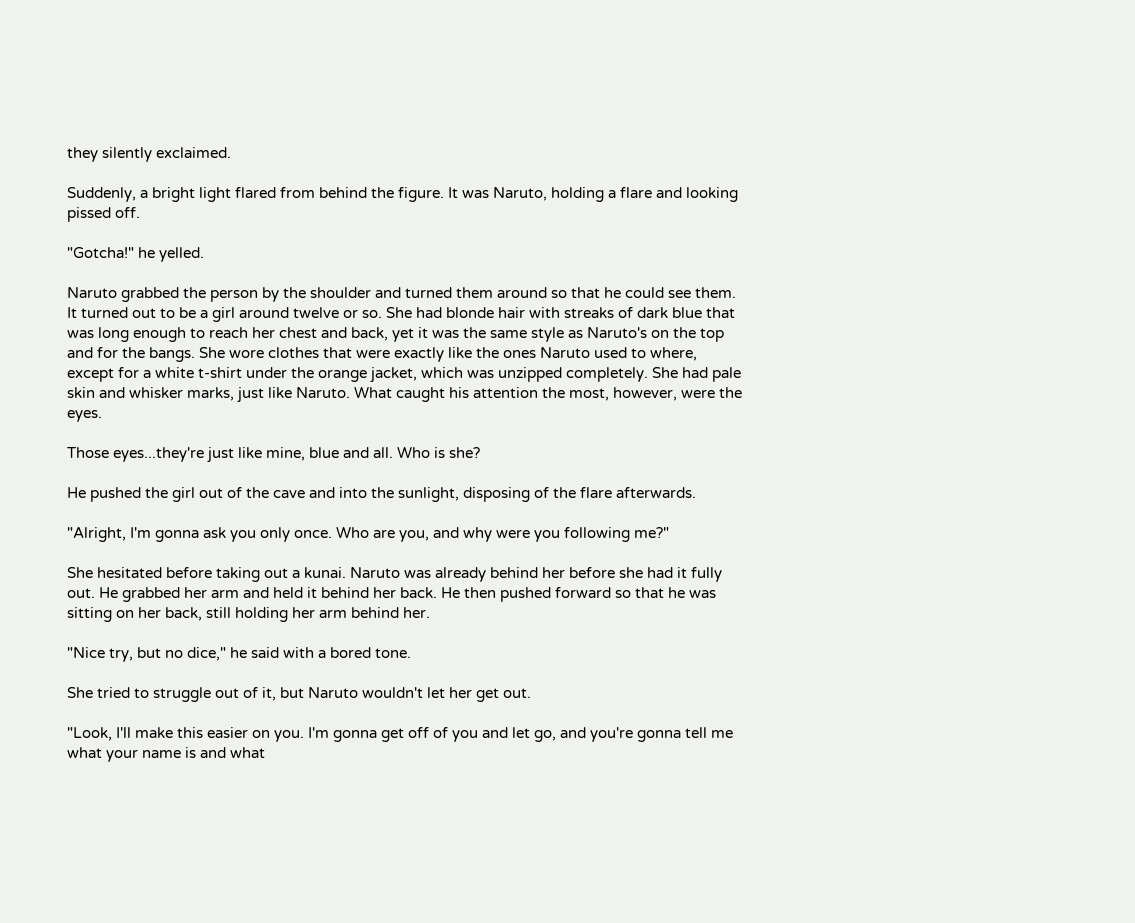they silently exclaimed.

Suddenly, a bright light flared from behind the figure. It was Naruto, holding a flare and looking pissed off.

"Gotcha!" he yelled.

Naruto grabbed the person by the shoulder and turned them around so that he could see them. It turned out to be a girl around twelve or so. She had blonde hair with streaks of dark blue that was long enough to reach her chest and back, yet it was the same style as Naruto's on the top and for the bangs. She wore clothes that were exactly like the ones Naruto used to where, except for a white t-shirt under the orange jacket, which was unzipped completely. She had pale skin and whisker marks, just like Naruto. What caught his attention the most, however, were the eyes.

Those eyes...they're just like mine, blue and all. Who is she?

He pushed the girl out of the cave and into the sunlight, disposing of the flare afterwards.

"Alright, I'm gonna ask you only once. Who are you, and why were you following me?"

She hesitated before taking out a kunai. Naruto was already behind her before she had it fully out. He grabbed her arm and held it behind her back. He then pushed forward so that he was sitting on her back, still holding her arm behind her.

"Nice try, but no dice," he said with a bored tone.

She tried to struggle out of it, but Naruto wouldn't let her get out.

"Look, I'll make this easier on you. I'm gonna get off of you and let go, and you're gonna tell me what your name is and what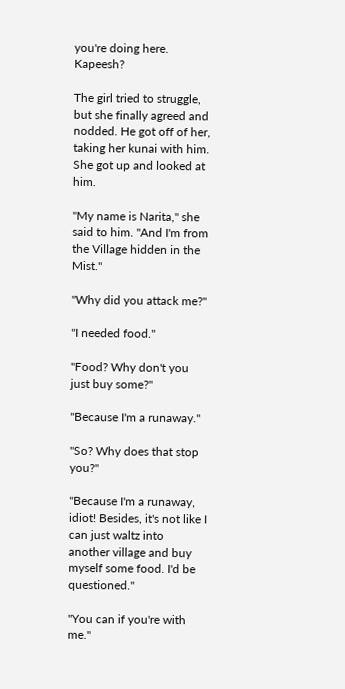you're doing here. Kapeesh?

The girl tried to struggle, but she finally agreed and nodded. He got off of her, taking her kunai with him. She got up and looked at him.

"My name is Narita," she said to him. "And I'm from the Village hidden in the Mist."

"Why did you attack me?"

"I needed food."

"Food? Why don't you just buy some?"

"Because I'm a runaway."

"So? Why does that stop you?"

"Because I'm a runaway, idiot! Besides, it's not like I can just waltz into another village and buy myself some food. I'd be questioned."

"You can if you're with me."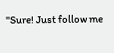"Sure! Just follow me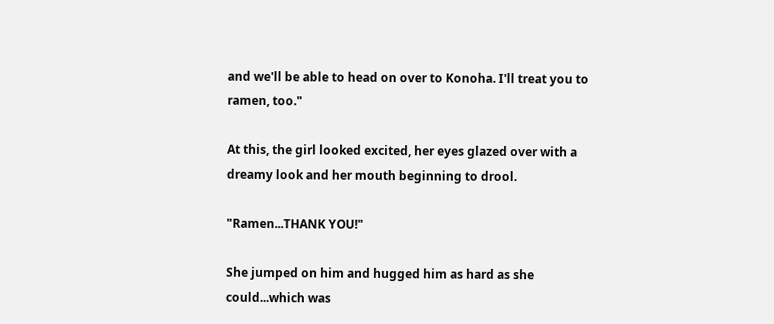and we'll be able to head on over to Konoha. I'll treat you to ramen, too."

At this, the girl looked excited, her eyes glazed over with a dreamy look and her mouth beginning to drool.

"Ramen...THANK YOU!"

She jumped on him and hugged him as hard as she could...which was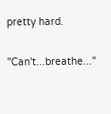pretty hard.

"Can't...breathe..."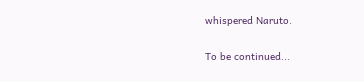whispered Naruto.

To be continued...